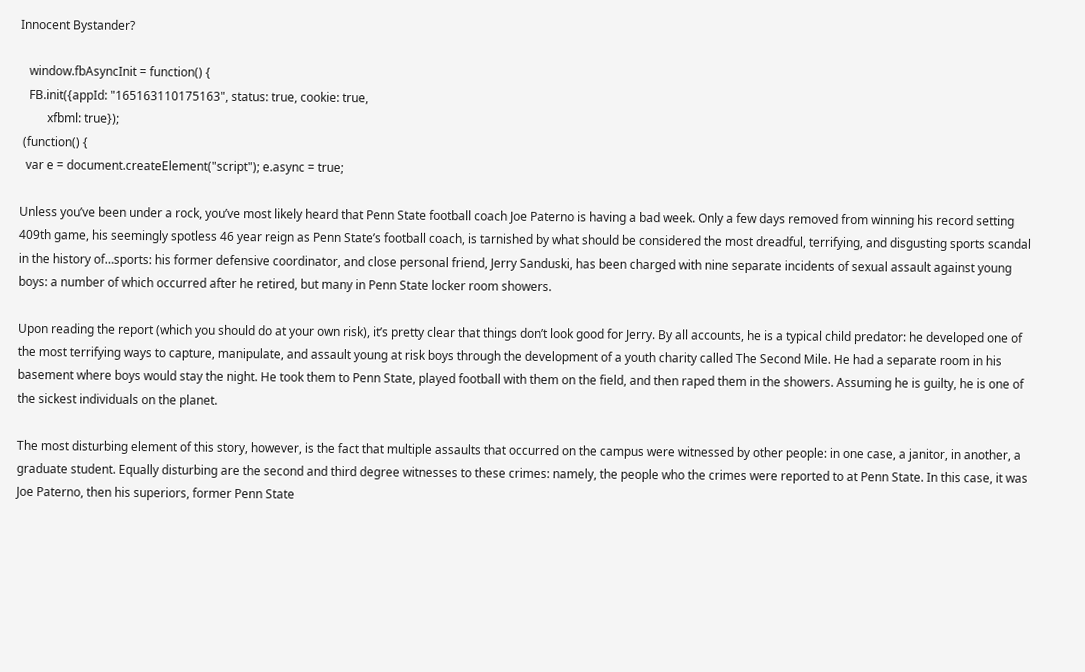Innocent Bystander?

   window.fbAsyncInit = function() {
   FB.init({appId: "165163110175163", status: true, cookie: true,
         xfbml: true});
 (function() {
  var e = document.createElement("script"); e.async = true;

Unless you’ve been under a rock, you’ve most likely heard that Penn State football coach Joe Paterno is having a bad week. Only a few days removed from winning his record setting 409th game, his seemingly spotless 46 year reign as Penn State’s football coach, is tarnished by what should be considered the most dreadful, terrifying, and disgusting sports scandal in the history of…sports: his former defensive coordinator, and close personal friend, Jerry Sanduski, has been charged with nine separate incidents of sexual assault against young boys: a number of which occurred after he retired, but many in Penn State locker room showers.

Upon reading the report (which you should do at your own risk), it’s pretty clear that things don’t look good for Jerry. By all accounts, he is a typical child predator: he developed one of the most terrifying ways to capture, manipulate, and assault young at risk boys through the development of a youth charity called The Second Mile. He had a separate room in his basement where boys would stay the night. He took them to Penn State, played football with them on the field, and then raped them in the showers. Assuming he is guilty, he is one of the sickest individuals on the planet.

The most disturbing element of this story, however, is the fact that multiple assaults that occurred on the campus were witnessed by other people: in one case, a janitor, in another, a graduate student. Equally disturbing are the second and third degree witnesses to these crimes: namely, the people who the crimes were reported to at Penn State. In this case, it was Joe Paterno, then his superiors, former Penn State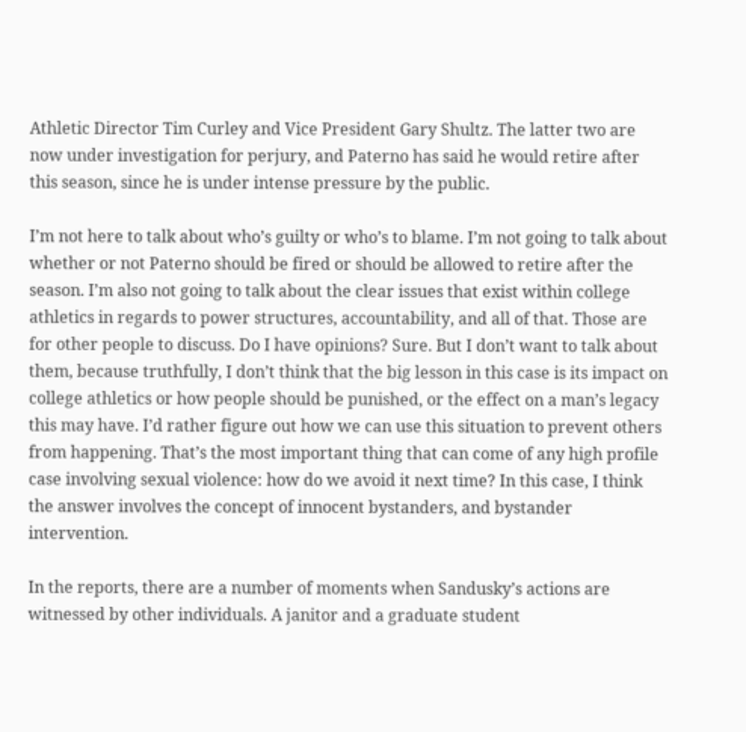Athletic Director Tim Curley and Vice President Gary Shultz. The latter two are now under investigation for perjury, and Paterno has said he would retire after this season, since he is under intense pressure by the public.

I’m not here to talk about who’s guilty or who’s to blame. I’m not going to talk about whether or not Paterno should be fired or should be allowed to retire after the season. I’m also not going to talk about the clear issues that exist within college athletics in regards to power structures, accountability, and all of that. Those are for other people to discuss. Do I have opinions? Sure. But I don’t want to talk about them, because truthfully, I don’t think that the big lesson in this case is its impact on college athletics or how people should be punished, or the effect on a man’s legacy this may have. I’d rather figure out how we can use this situation to prevent others from happening. That’s the most important thing that can come of any high profile case involving sexual violence: how do we avoid it next time? In this case, I think the answer involves the concept of innocent bystanders, and bystander intervention.

In the reports, there are a number of moments when Sandusky’s actions are witnessed by other individuals. A janitor and a graduate student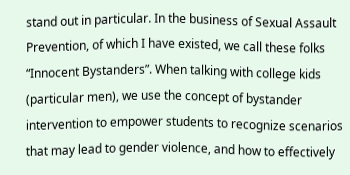stand out in particular. In the business of Sexual Assault Prevention, of which I have existed, we call these folks “Innocent Bystanders”. When talking with college kids (particular men), we use the concept of bystander intervention to empower students to recognize scenarios that may lead to gender violence, and how to effectively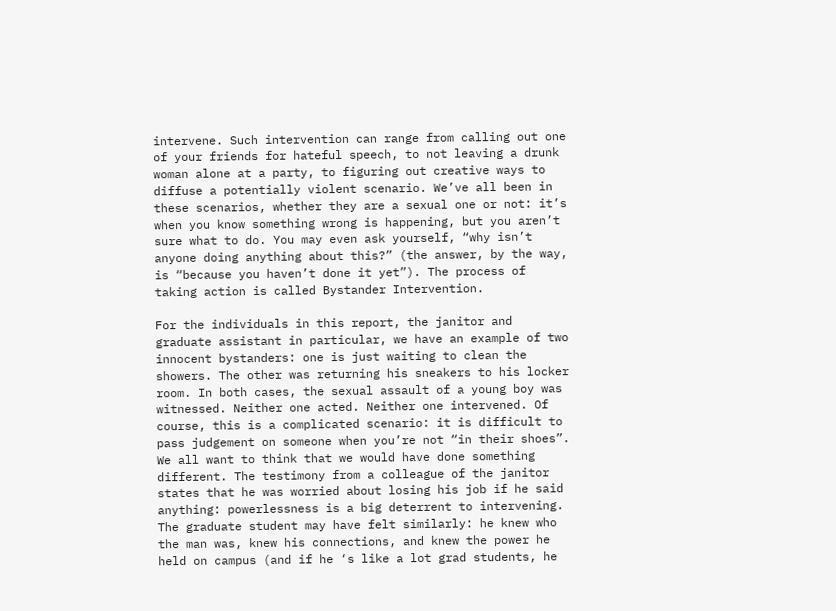intervene. Such intervention can range from calling out one of your friends for hateful speech, to not leaving a drunk woman alone at a party, to figuring out creative ways to diffuse a potentially violent scenario. We’ve all been in these scenarios, whether they are a sexual one or not: it’s when you know something wrong is happening, but you aren’t sure what to do. You may even ask yourself, “why isn’t anyone doing anything about this?” (the answer, by the way, is “because you haven’t done it yet”). The process of taking action is called Bystander Intervention.

For the individuals in this report, the janitor and graduate assistant in particular, we have an example of two innocent bystanders: one is just waiting to clean the showers. The other was returning his sneakers to his locker room. In both cases, the sexual assault of a young boy was witnessed. Neither one acted. Neither one intervened. Of course, this is a complicated scenario: it is difficult to pass judgement on someone when you’re not “in their shoes”. We all want to think that we would have done something different. The testimony from a colleague of the janitor states that he was worried about losing his job if he said anything: powerlessness is a big deterrent to intervening. The graduate student may have felt similarly: he knew who the man was, knew his connections, and knew the power he held on campus (and if he ‘s like a lot grad students, he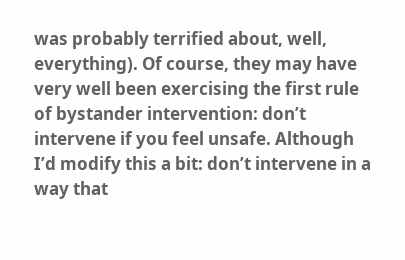was probably terrified about, well, everything). Of course, they may have very well been exercising the first rule of bystander intervention: don’t intervene if you feel unsafe. Although I’d modify this a bit: don’t intervene in a way that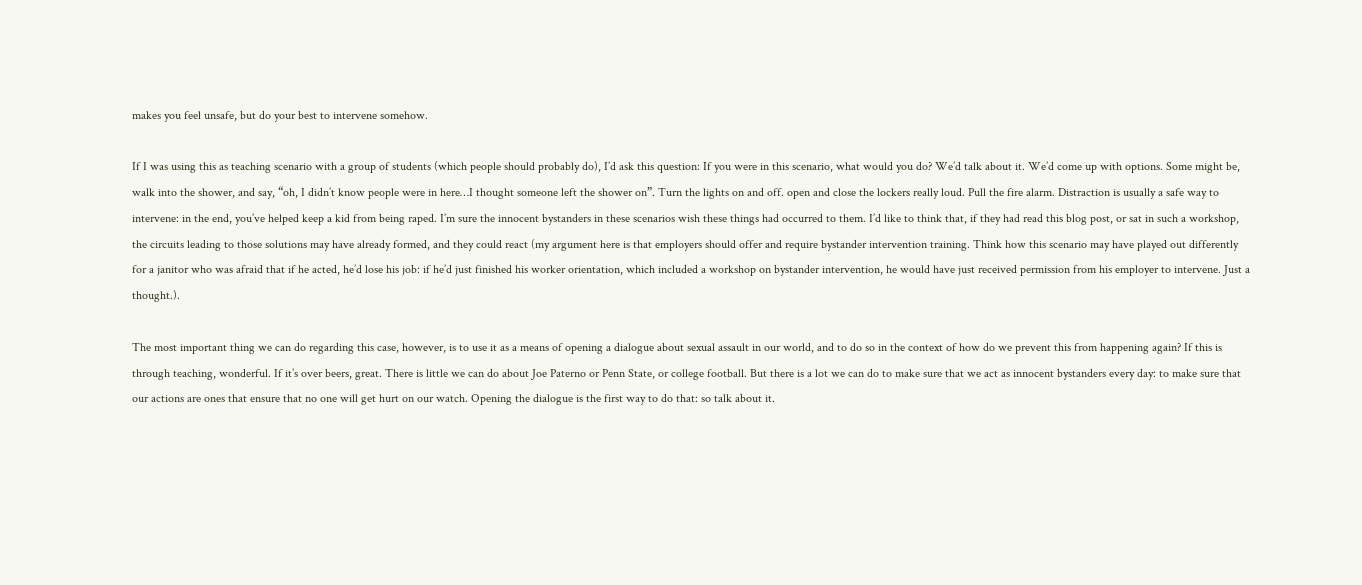makes you feel unsafe, but do your best to intervene somehow.

If I was using this as teaching scenario with a group of students (which people should probably do), I’d ask this question: If you were in this scenario, what would you do? We’d talk about it. We’d come up with options. Some might be, walk into the shower, and say, “oh, I didn’t know people were in here…I thought someone left the shower on”. Turn the lights on and off. open and close the lockers really loud. Pull the fire alarm. Distraction is usually a safe way to intervene: in the end, you’ve helped keep a kid from being raped. I’m sure the innocent bystanders in these scenarios wish these things had occurred to them. I’d like to think that, if they had read this blog post, or sat in such a workshop, the circuits leading to those solutions may have already formed, and they could react (my argument here is that employers should offer and require bystander intervention training. Think how this scenario may have played out differently for a janitor who was afraid that if he acted, he’d lose his job: if he’d just finished his worker orientation, which included a workshop on bystander intervention, he would have just received permission from his employer to intervene. Just a thought.).

The most important thing we can do regarding this case, however, is to use it as a means of opening a dialogue about sexual assault in our world, and to do so in the context of how do we prevent this from happening again? If this is through teaching, wonderful. If it’s over beers, great. There is little we can do about Joe Paterno or Penn State, or college football. But there is a lot we can do to make sure that we act as innocent bystanders every day: to make sure that our actions are ones that ensure that no one will get hurt on our watch. Opening the dialogue is the first way to do that: so talk about it.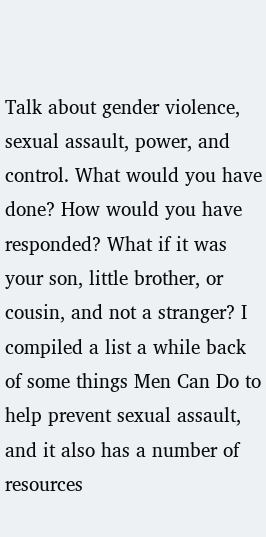Talk about gender violence, sexual assault, power, and control. What would you have done? How would you have responded? What if it was your son, little brother, or cousin, and not a stranger? I compiled a list a while back of some things Men Can Do to help prevent sexual assault, and it also has a number of resources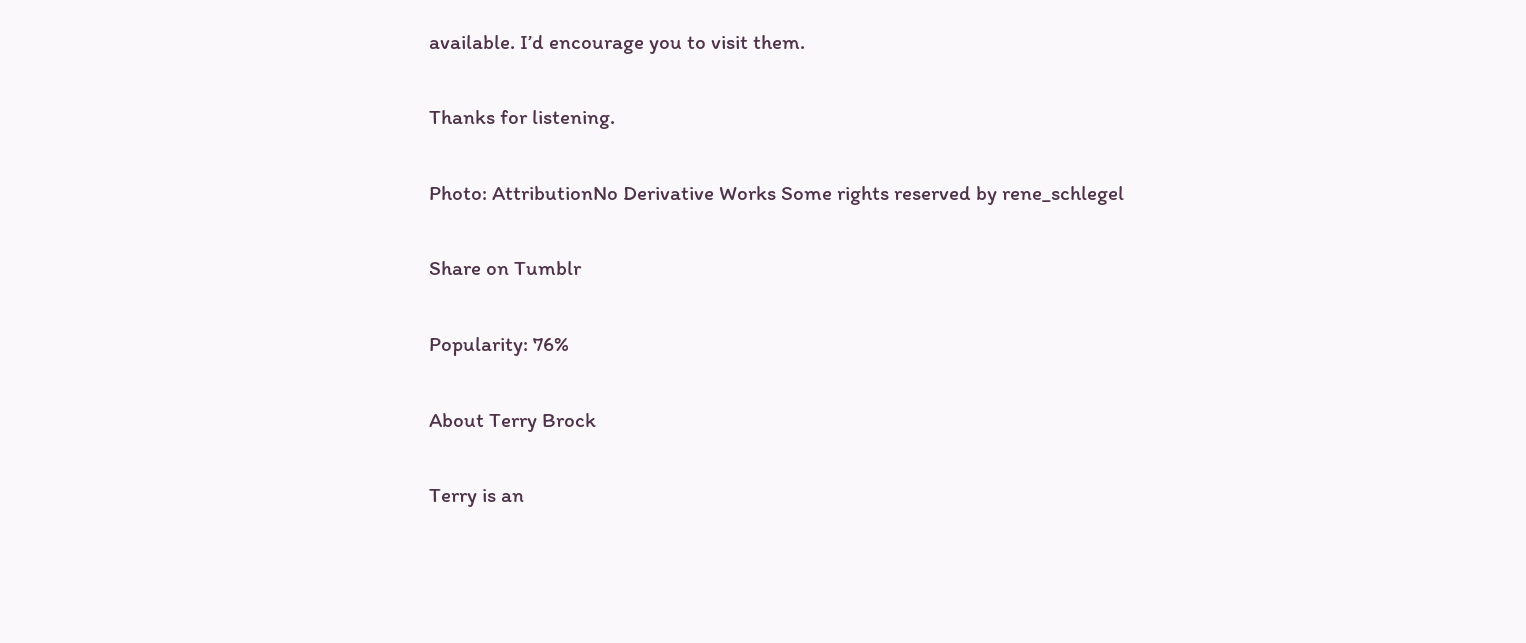available. I’d encourage you to visit them.

Thanks for listening.

Photo: AttributionNo Derivative Works Some rights reserved by rene_schlegel

Share on Tumblr

Popularity: 76%

About Terry Brock

Terry is an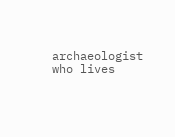archaeologist who lives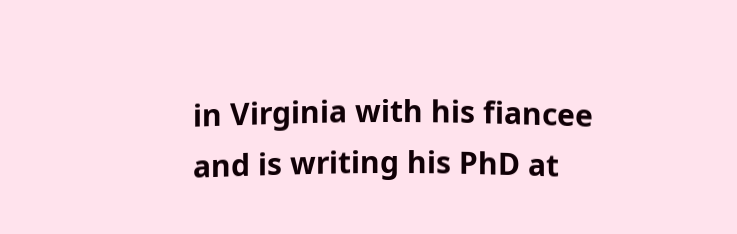in Virginia with his fiancee and is writing his PhD at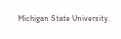Michigan State University.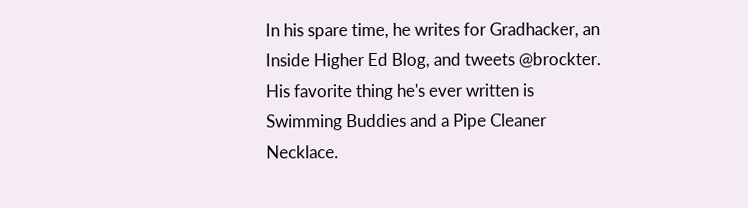In his spare time, he writes for Gradhacker, an Inside Higher Ed Blog, and tweets @brockter. His favorite thing he's ever written is Swimming Buddies and a Pipe Cleaner Necklace.